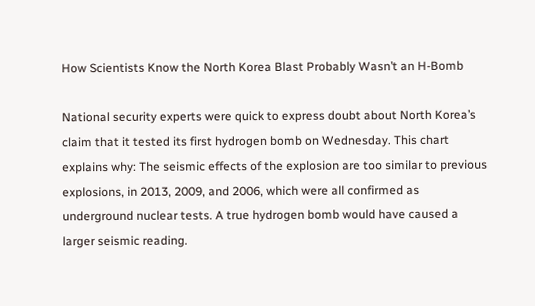How Scientists Know the North Korea Blast Probably Wasn’t an H-Bomb

National security experts were quick to express doubt about North Korea’s claim that it tested its first hydrogen bomb on Wednesday. This chart explains why: The seismic effects of the explosion are too similar to previous explosions, in 2013, 2009, and 2006, which were all confirmed as underground nuclear tests. A true hydrogen bomb would have caused a larger seismic reading.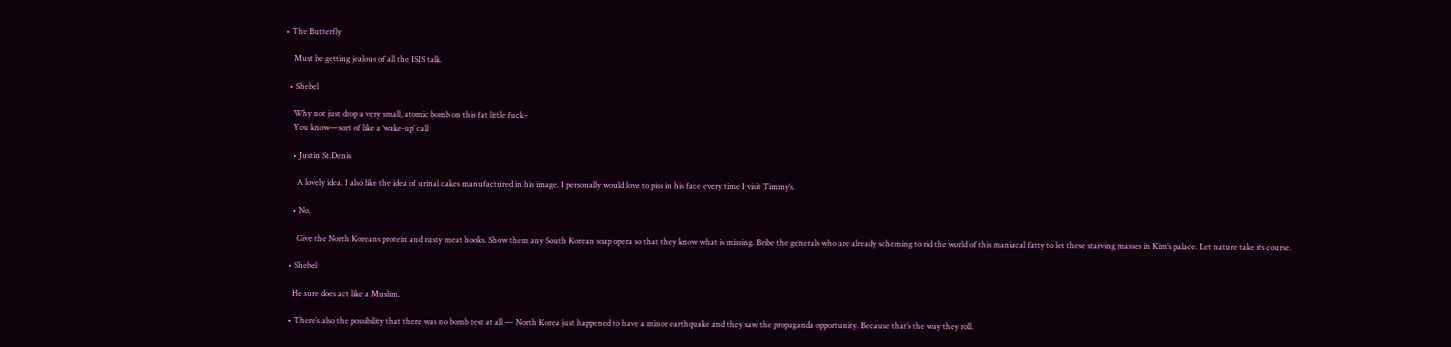• The Butterfly

    Must be getting jealous of all the ISIS talk.

  • Shebel

    Why not just drop a very small, atomic bomb on this fat little fuck–
    You know—sort of like a ‘wake-up’ call

    • Justin St.Denis

      A lovely idea. I also like the idea of urinal cakes manufactured in his image. I personally would love to piss in his face every time I visit Timmy’s.

    • No.

      Give the North Koreans protein and rusty meat hooks. Show them any South Korean soap opera so that they know what is missing. Bribe the generals who are already scheming to rid the world of this maniacal fatty to let these starving masses in Kim’s palace. Let nature take its course.

  • Shebel

    He sure does act like a Muslim.

  • There’s also the possibility that there was no bomb test at all — North Korea just happened to have a minor earthquake and they saw the propaganda opportunity. Because that’s the way they roll.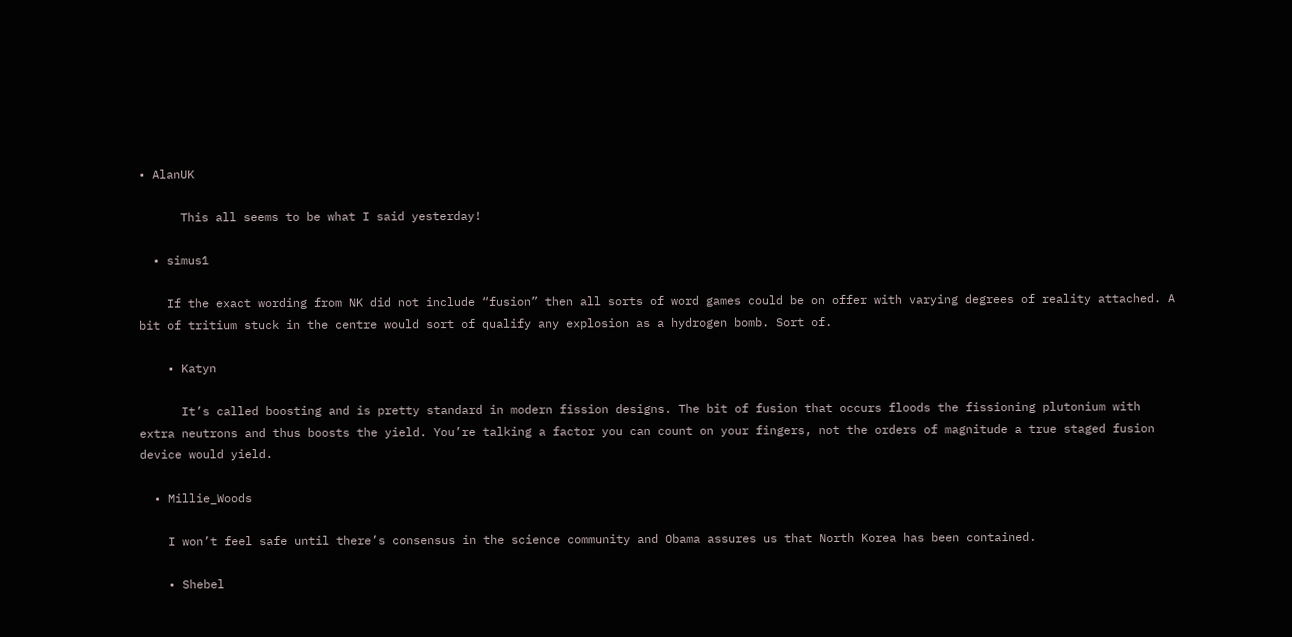• AlanUK

      This all seems to be what I said yesterday!

  • simus1

    If the exact wording from NK did not include “fusion” then all sorts of word games could be on offer with varying degrees of reality attached. A bit of tritium stuck in the centre would sort of qualify any explosion as a hydrogen bomb. Sort of.

    • Katyn

      It’s called boosting and is pretty standard in modern fission designs. The bit of fusion that occurs floods the fissioning plutonium with extra neutrons and thus boosts the yield. You’re talking a factor you can count on your fingers, not the orders of magnitude a true staged fusion device would yield.

  • Millie_Woods

    I won’t feel safe until there’s consensus in the science community and Obama assures us that North Korea has been contained.

    • Shebel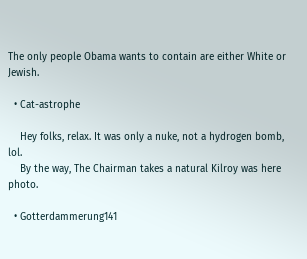The only people Obama wants to contain are either White or Jewish.

  • Cat-astrophe

    Hey folks, relax. It was only a nuke, not a hydrogen bomb, lol.
    By the way, The Chairman takes a natural Kilroy was here photo.

  • Gotterdammerung141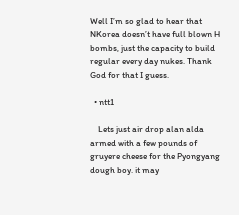Well I’m so glad to hear that NKorea doesn’t have full blown H bombs, just the capacity to build regular every day nukes. Thank God for that I guess.

  • ntt1

    Lets just air drop alan alda armed with a few pounds of gruyere cheese for the Pyongyang dough boy. it may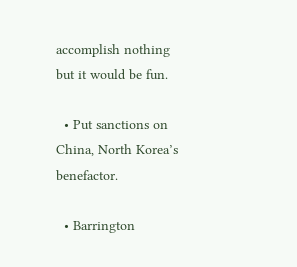accomplish nothing but it would be fun.

  • Put sanctions on China, North Korea’s benefactor.

  • Barrington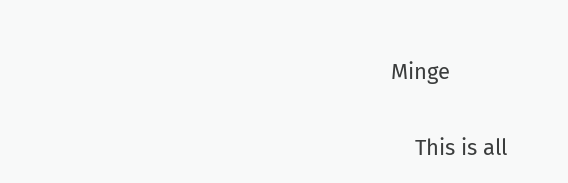Minge

    This is all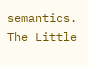semantics. The Little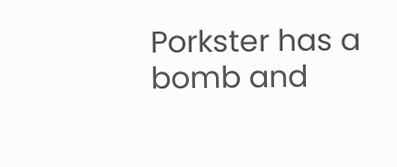Porkster has a bomb and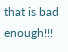that is bad enough!!!